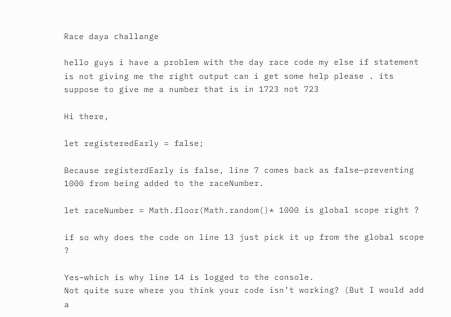Race daya challange

hello guys i have a problem with the day race code my else if statement is not giving me the right output can i get some help please . its suppose to give me a number that is in 1723 not 723

Hi there,

let registeredEarly = false;

Because registerdEarly is false, line 7 comes back as false–preventing 1000 from being added to the raceNumber.

let raceNumber = Math.floor(Math.random()* 1000 is global scope right ?

if so why does the code on line 13 just pick it up from the global scope ?

Yes–which is why line 14 is logged to the console.
Not quite sure where you think your code isn’t working? (But I would add a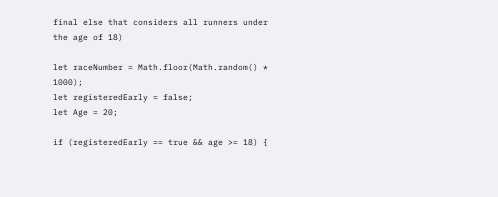final else that considers all runners under the age of 18)

let raceNumber = Math.floor(Math.random() * 1000);
let registeredEarly = false;
let Age = 20;

if (registeredEarly == true && age >= 18) {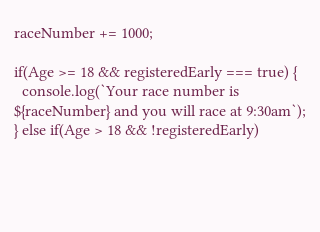raceNumber += 1000;

if(Age >= 18 && registeredEarly === true) {
  console.log(`Your race number is ${raceNumber} and you will race at 9:30am`);
} else if(Age > 18 && !registeredEarly)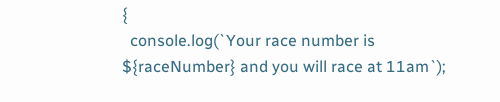{
  console.log(`Your race number is ${raceNumber} and you will race at 11am`);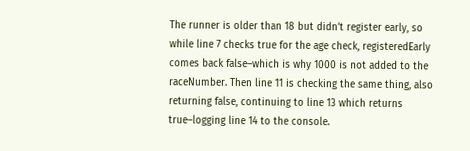The runner is older than 18 but didn’t register early, so while line 7 checks true for the age check, registeredEarly comes back false–which is why 1000 is not added to the raceNumber. Then line 11 is checking the same thing, also returning false, continuing to line 13 which returns true–logging line 14 to the console.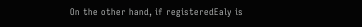On the other hand, if registeredEaly is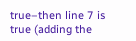true–then line 7 is true (adding the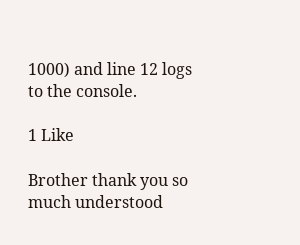1000) and line 12 logs to the console.

1 Like

Brother thank you so much understood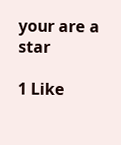your are a star

1 Like